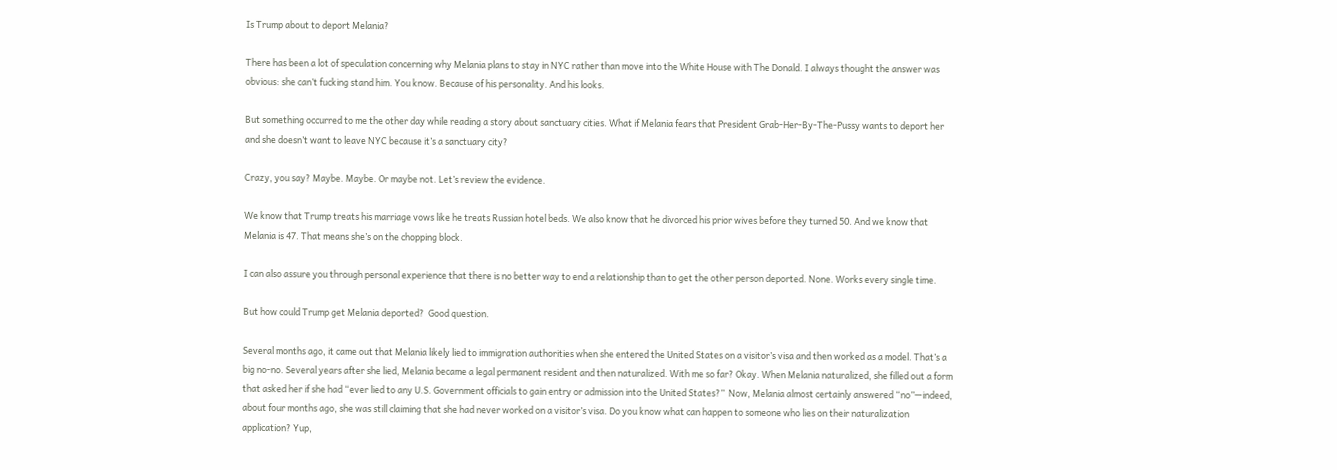Is Trump about to deport Melania?

There has been a lot of speculation concerning why Melania plans to stay in NYC rather than move into the White House with The Donald. I always thought the answer was obvious: she can’t fucking stand him. You know. Because of his personality. And his looks.

But something occurred to me the other day while reading a story about sanctuary cities. What if Melania fears that President Grab-Her-By-The-Pussy wants to deport her and she doesn’t want to leave NYC because it’s a sanctuary city?

Crazy, you say? Maybe. Maybe. Or maybe not. Let’s review the evidence.

We know that Trump treats his marriage vows like he treats Russian hotel beds. We also know that he divorced his prior wives before they turned 50. And we know that Melania is 47. That means she’s on the chopping block.

I can also assure you through personal experience that there is no better way to end a relationship than to get the other person deported. None. Works every single time.

But how could Trump get Melania deported?  Good question.

Several months ago, it came out that Melania likely lied to immigration authorities when she entered the United States on a visitor’s visa and then worked as a model. That’s a big no-no. Several years after she lied, Melania became a legal permanent resident and then naturalized. With me so far? Okay. When Melania naturalized, she filled out a form that asked her if she had “ever lied to any U.S. Government officials to gain entry or admission into the United States?”  Now, Melania almost certainly answered “no”—indeed, about four months ago, she was still claiming that she had never worked on a visitor’s visa. Do you know what can happen to someone who lies on their naturalization application? Yup,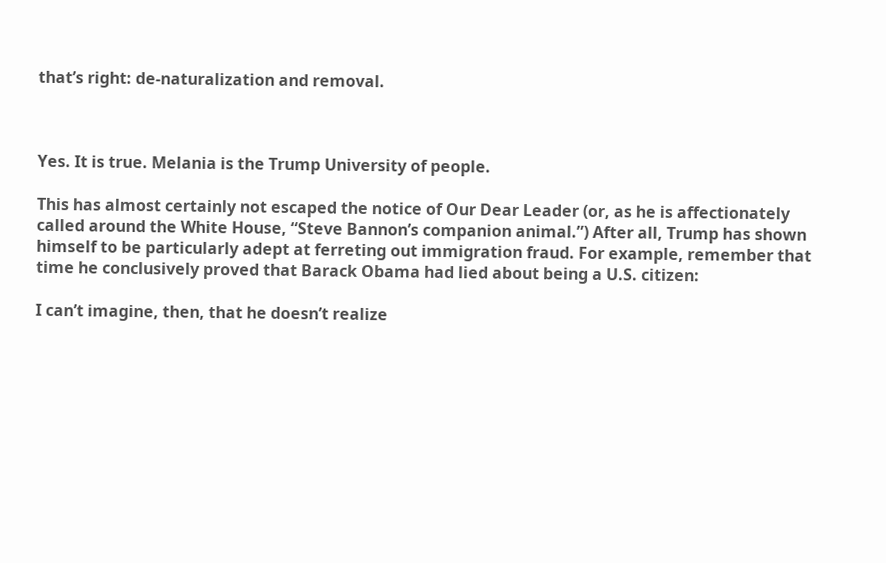that’s right: de-naturalization and removal.



Yes. It is true. Melania is the Trump University of people.

This has almost certainly not escaped the notice of Our Dear Leader (or, as he is affectionately called around the White House, “Steve Bannon’s companion animal.”) After all, Trump has shown himself to be particularly adept at ferreting out immigration fraud. For example, remember that time he conclusively proved that Barack Obama had lied about being a U.S. citizen:

I can’t imagine, then, that he doesn’t realize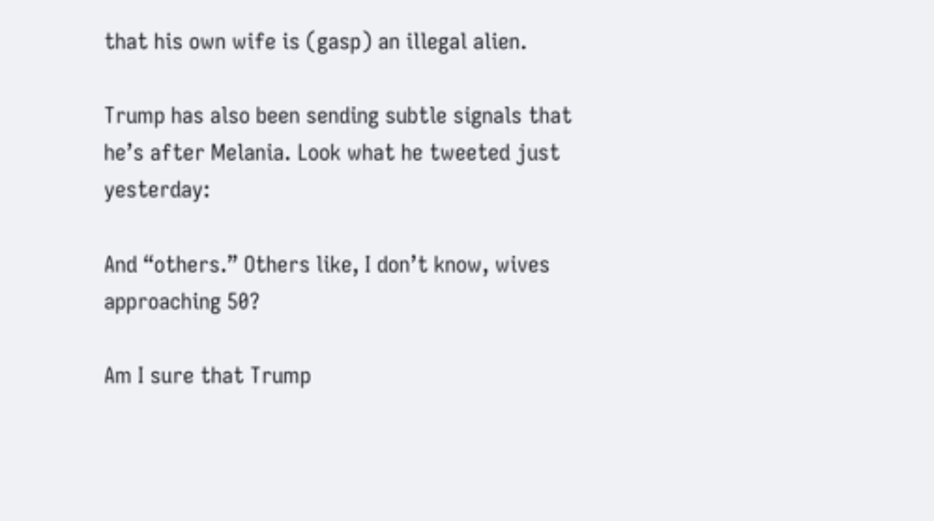that his own wife is (gasp) an illegal alien.

Trump has also been sending subtle signals that he’s after Melania. Look what he tweeted just yesterday:

And “others.” Others like, I don’t know, wives approaching 50?

Am I sure that Trump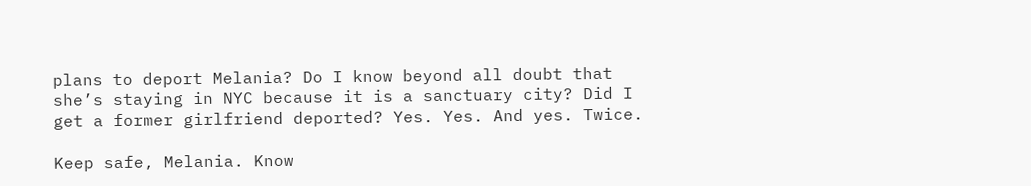plans to deport Melania? Do I know beyond all doubt that she’s staying in NYC because it is a sanctuary city? Did I get a former girlfriend deported? Yes. Yes. And yes. Twice.

Keep safe, Melania. Know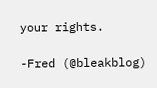your rights.

-Fred (@bleakblog)